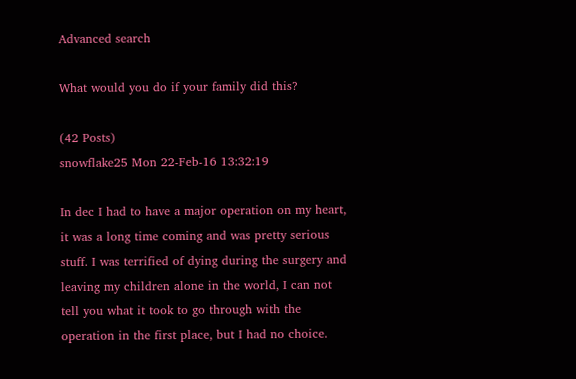Advanced search

What would you do if your family did this?

(42 Posts)
snowflake25 Mon 22-Feb-16 13:32:19

In dec I had to have a major operation on my heart, it was a long time coming and was pretty serious stuff. I was terrified of dying during the surgery and leaving my children alone in the world, I can not tell you what it took to go through with the operation in the first place, but I had no choice.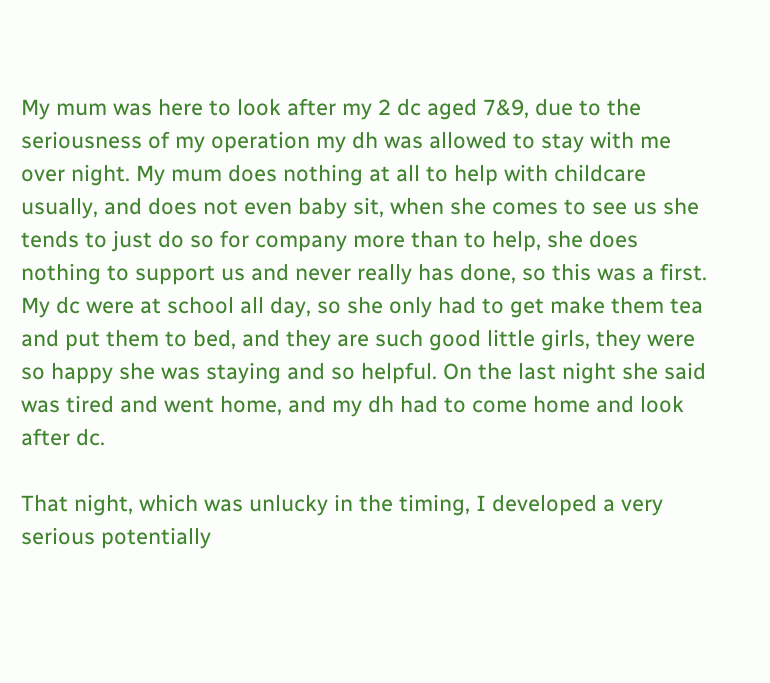My mum was here to look after my 2 dc aged 7&9, due to the seriousness of my operation my dh was allowed to stay with me over night. My mum does nothing at all to help with childcare usually, and does not even baby sit, when she comes to see us she tends to just do so for company more than to help, she does nothing to support us and never really has done, so this was a first. My dc were at school all day, so she only had to get make them tea and put them to bed, and they are such good little girls, they were so happy she was staying and so helpful. On the last night she said was tired and went home, and my dh had to come home and look after dc.

That night, which was unlucky in the timing, I developed a very serious potentially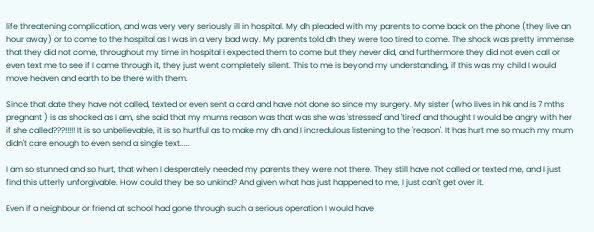life threatening complication, and was very very seriously ill in hospital. My dh pleaded with my parents to come back on the phone (they live an hour away) or to come to the hospital as I was in a very bad way. My parents told dh they were too tired to come. The shock was pretty immense that they did not come, throughout my time in hospital I expected them to come but they never did, and furthermore they did not even call or even text me to see if I came through it, they just went completely silent. This to me is beyond my understanding, if this was my child I would move heaven and earth to be there with them.

Since that date they have not called, texted or even sent a card and have not done so since my surgery. My sister (who lives in hk and is 7 mths pregnant ) is as shocked as I am, she said that my mums reason was that was she was 'stressed' and 'tired' and thought I would be angry with her if she called???!!!!! It is so unbelievable, it is so hurtful as to make my dh and I incredulous listening to the 'reason'. It has hurt me so much my mum didn't care enough to even send a single text.....

I am so stunned and so hurt, that when I desperately needed my parents they were not there. They still have not called or texted me, and I just find this utterly unforgivable. How could they be so unkind? And given what has just happened to me, I just can't get over it.

Even if a neighbour or friend at school had gone through such a serious operation I would have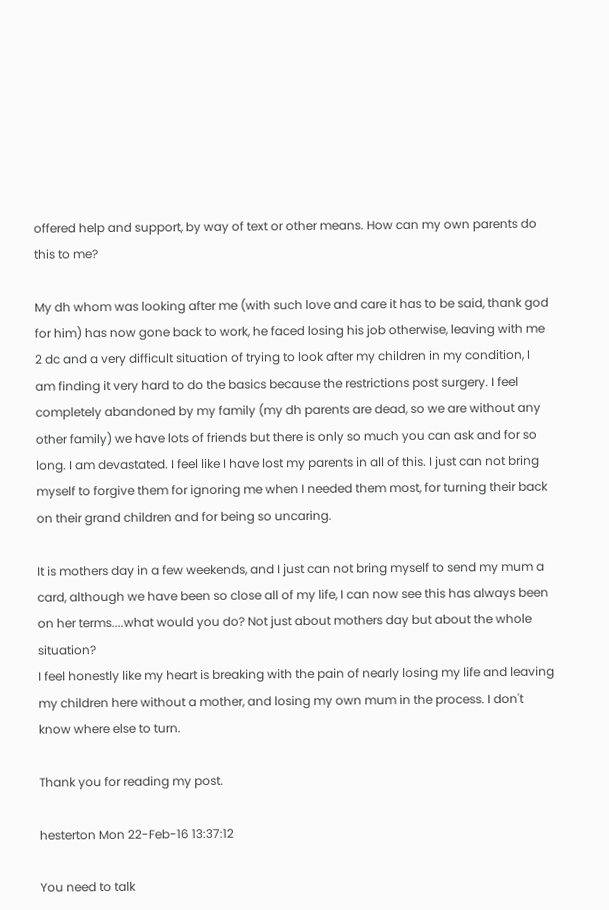offered help and support, by way of text or other means. How can my own parents do this to me?

My dh whom was looking after me (with such love and care it has to be said, thank god for him) has now gone back to work, he faced losing his job otherwise, leaving with me 2 dc and a very difficult situation of trying to look after my children in my condition, I am finding it very hard to do the basics because the restrictions post surgery. I feel completely abandoned by my family (my dh parents are dead, so we are without any other family) we have lots of friends but there is only so much you can ask and for so long. I am devastated. I feel like I have lost my parents in all of this. I just can not bring myself to forgive them for ignoring me when I needed them most, for turning their back on their grand children and for being so uncaring.

It is mothers day in a few weekends, and I just can not bring myself to send my mum a card, although we have been so close all of my life, I can now see this has always been on her terms....what would you do? Not just about mothers day but about the whole situation?
I feel honestly like my heart is breaking with the pain of nearly losing my life and leaving my children here without a mother, and losing my own mum in the process. I don't know where else to turn.

Thank you for reading my post.

hesterton Mon 22-Feb-16 13:37:12

You need to talk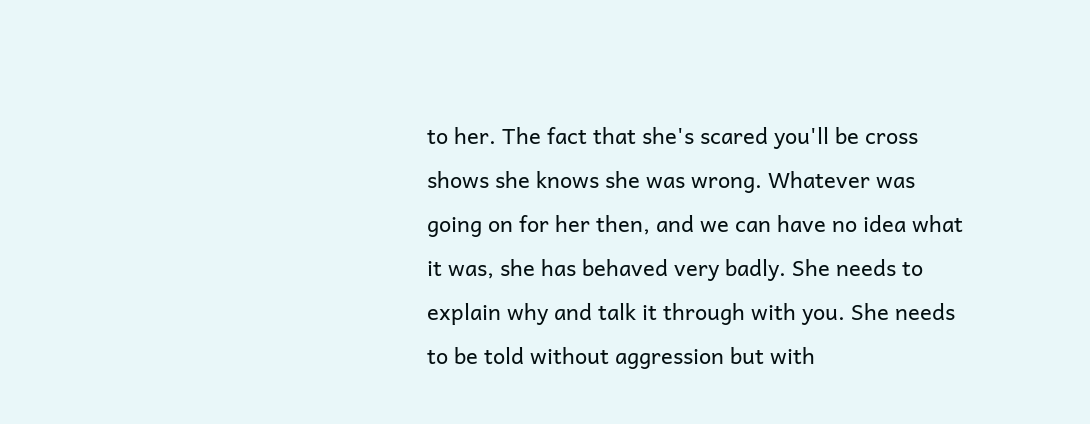to her. The fact that she's scared you'll be cross shows she knows she was wrong. Whatever was going on for her then, and we can have no idea what it was, she has behaved very badly. She needs to explain why and talk it through with you. She needs to be told without aggression but with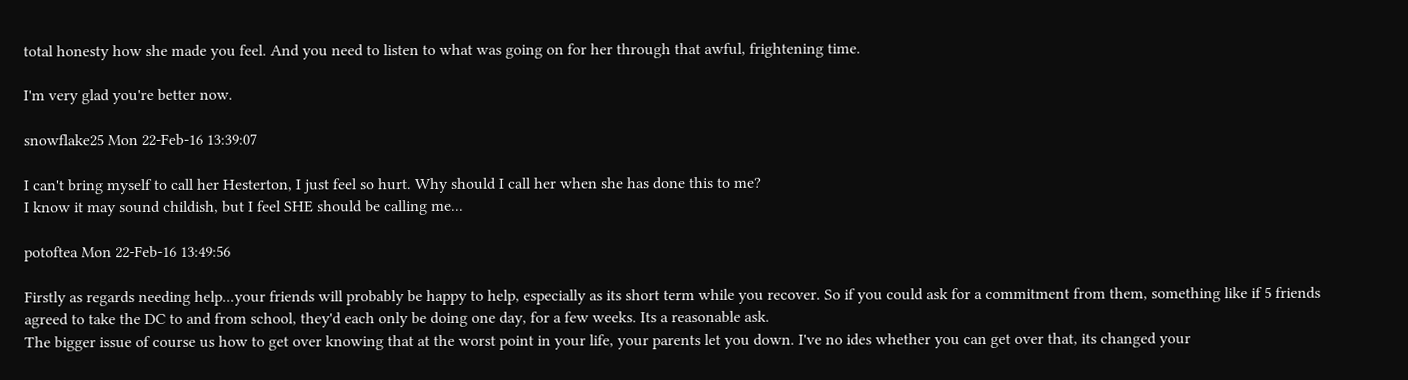total honesty how she made you feel. And you need to listen to what was going on for her through that awful, frightening time.

I'm very glad you're better now.

snowflake25 Mon 22-Feb-16 13:39:07

I can't bring myself to call her Hesterton, I just feel so hurt. Why should I call her when she has done this to me?
I know it may sound childish, but I feel SHE should be calling me...

potoftea Mon 22-Feb-16 13:49:56

Firstly as regards needing help...your friends will probably be happy to help, especially as its short term while you recover. So if you could ask for a commitment from them, something like if 5 friends agreed to take the DC to and from school, they'd each only be doing one day, for a few weeks. Its a reasonable ask.
The bigger issue of course us how to get over knowing that at the worst point in your life, your parents let you down. I've no ides whether you can get over that, its changed your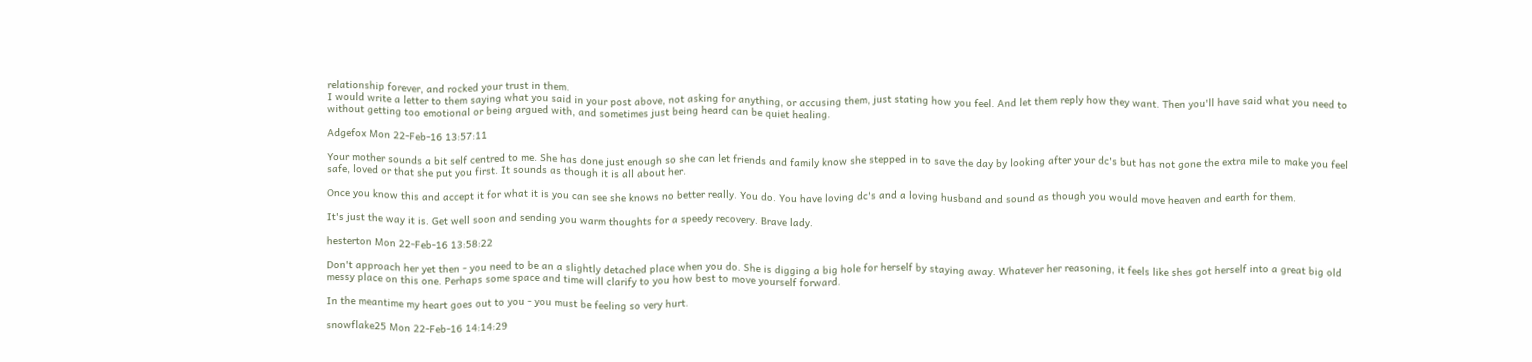relationship forever, and rocked your trust in them.
I would write a letter to them saying what you said in your post above, not asking for anything, or accusing them, just stating how you feel. And let them reply how they want. Then you'll have said what you need to without getting too emotional or being argued with, and sometimes just being heard can be quiet healing.

Adgefox Mon 22-Feb-16 13:57:11

Your mother sounds a bit self centred to me. She has done just enough so she can let friends and family know she stepped in to save the day by looking after your dc's but has not gone the extra mile to make you feel safe, loved or that she put you first. It sounds as though it is all about her.

Once you know this and accept it for what it is you can see she knows no better really. You do. You have loving dc's and a loving husband and sound as though you would move heaven and earth for them.

It's just the way it is. Get well soon and sending you warm thoughts for a speedy recovery. Brave lady.

hesterton Mon 22-Feb-16 13:58:22

Don't approach her yet then - you need to be an a slightly detached place when you do. She is digging a big hole for herself by staying away. Whatever her reasoning, it feels like shes got herself into a great big old messy place on this one. Perhaps some space and time will clarify to you how best to move yourself forward.

In the meantime my heart goes out to you - you must be feeling so very hurt.

snowflake25 Mon 22-Feb-16 14:14:29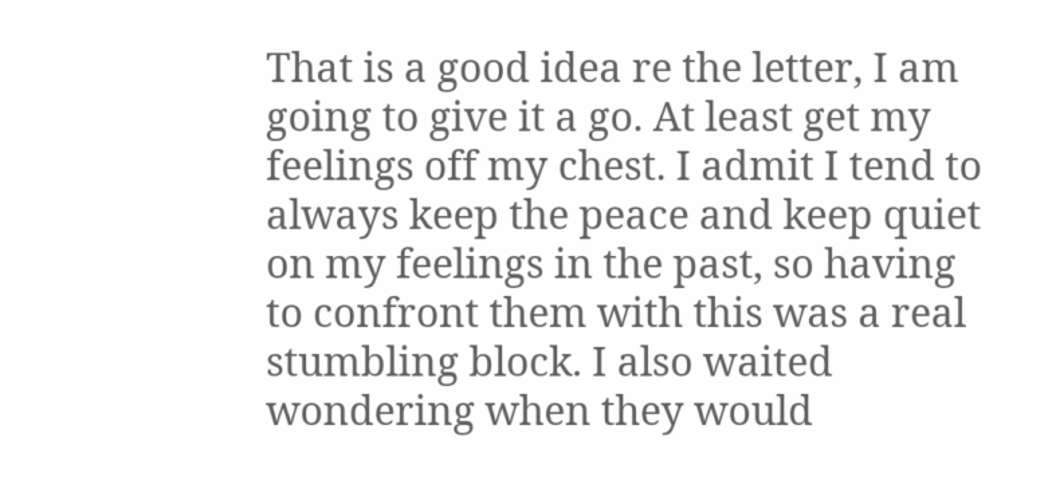That is a good idea re the letter, I am going to give it a go. At least get my feelings off my chest. I admit I tend to always keep the peace and keep quiet on my feelings in the past, so having to confront them with this was a real stumbling block. I also waited wondering when they would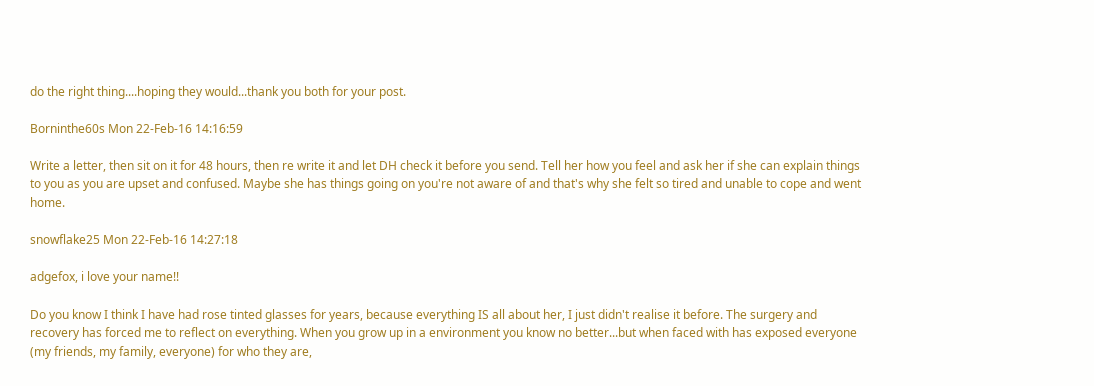do the right thing....hoping they would...thank you both for your post.

Borninthe60s Mon 22-Feb-16 14:16:59

Write a letter, then sit on it for 48 hours, then re write it and let DH check it before you send. Tell her how you feel and ask her if she can explain things to you as you are upset and confused. Maybe she has things going on you're not aware of and that's why she felt so tired and unable to cope and went home.

snowflake25 Mon 22-Feb-16 14:27:18

adgefox, i love your name!!

Do you know I think I have had rose tinted glasses for years, because everything IS all about her, I just didn't realise it before. The surgery and recovery has forced me to reflect on everything. When you grow up in a environment you know no better...but when faced with has exposed everyone (my friends, my family, everyone) for who they are,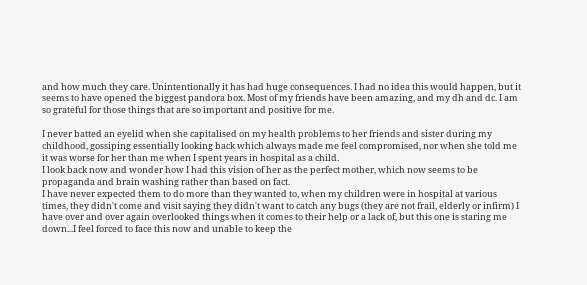and how much they care. Unintentionally it has had huge consequences. I had no idea this would happen, but it seems to have opened the biggest pandora box. Most of my friends have been amazing, and my dh and dc. I am so grateful for those things that are so important and positive for me.

I never batted an eyelid when she capitalised on my health problems to her friends and sister during my childhood, gossiping essentially looking back which always made me feel compromised, nor when she told me it was worse for her than me when I spent years in hospital as a child.
I look back now and wonder how I had this vision of her as the perfect mother, which now seems to be propaganda and brain washing rather than based on fact.
I have never expected them to do more than they wanted to, when my children were in hospital at various times, they didn't come and visit saying they didn't want to catch any bugs (they are not frail, elderly or infirm) I have over and over again overlooked things when it comes to their help or a lack of, but this one is staring me down...I feel forced to face this now and unable to keep the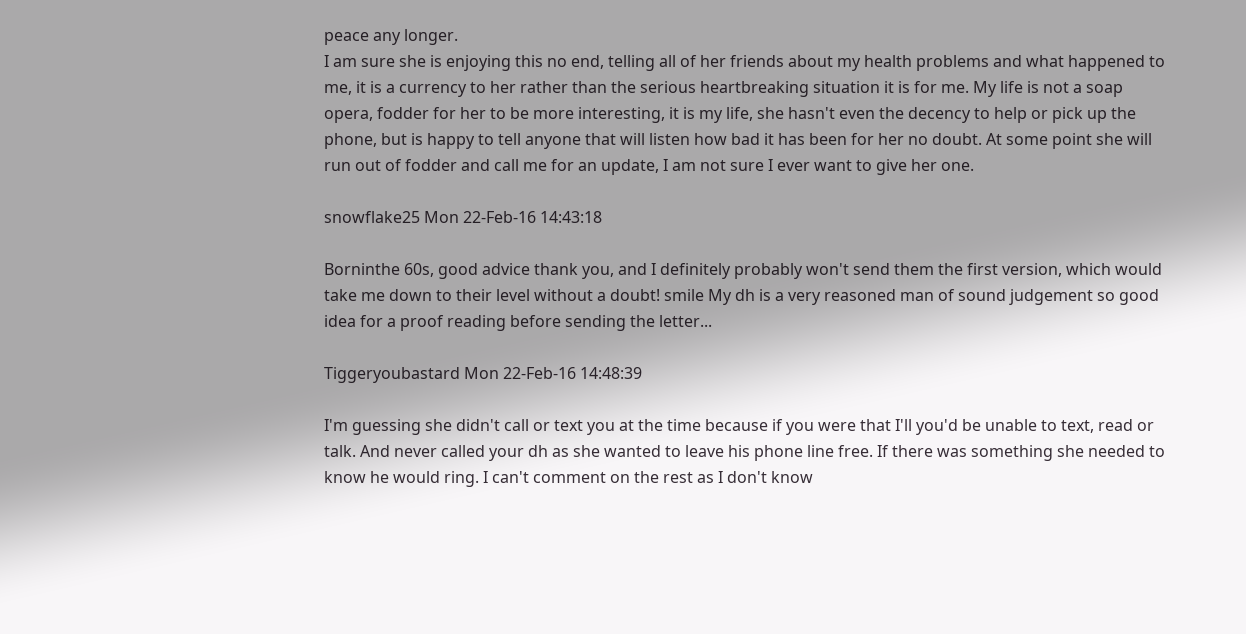peace any longer.
I am sure she is enjoying this no end, telling all of her friends about my health problems and what happened to me, it is a currency to her rather than the serious heartbreaking situation it is for me. My life is not a soap opera, fodder for her to be more interesting, it is my life, she hasn't even the decency to help or pick up the phone, but is happy to tell anyone that will listen how bad it has been for her no doubt. At some point she will run out of fodder and call me for an update, I am not sure I ever want to give her one.

snowflake25 Mon 22-Feb-16 14:43:18

Borninthe 60s, good advice thank you, and I definitely probably won't send them the first version, which would take me down to their level without a doubt! smile My dh is a very reasoned man of sound judgement so good idea for a proof reading before sending the letter...

Tiggeryoubastard Mon 22-Feb-16 14:48:39

I'm guessing she didn't call or text you at the time because if you were that I'll you'd be unable to text, read or talk. And never called your dh as she wanted to leave his phone line free. If there was something she needed to know he would ring. I can't comment on the rest as I don't know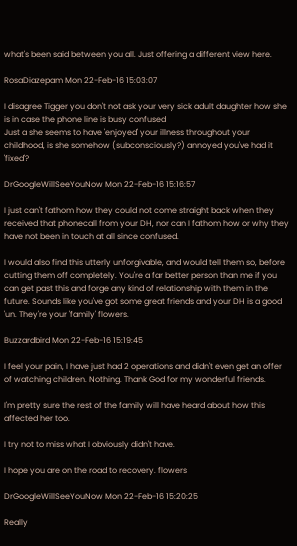what's been said between you all. Just offering a different view here.

RosaDiazepam Mon 22-Feb-16 15:03:07

I disagree Tigger you don't not ask your very sick adult daughter how she is in case the phone line is busy confused
Just a she seems to have 'enjoyed' your illness throughout your childhood, is she somehow (subconsciously?) annoyed you've had it 'fixed'?

DrGoogleWillSeeYouNow Mon 22-Feb-16 15:16:57

I just can't fathom how they could not come straight back when they received that phonecall from your DH, nor can I fathom how or why they have not been in touch at all since confused.

I would also find this utterly unforgivable, and would tell them so, before cutting them off completely. You're a far better person than me if you can get past this and forge any kind of relationship with them in the future. Sounds like you've got some great friends and your DH is a good 'un. They're your 'family' flowers.

Buzzardbird Mon 22-Feb-16 15:19:45

I feel your pain, I have just had 2 operations and didn't even get an offer of watching children. Nothing. Thank God for my wonderful friends.

I'm pretty sure the rest of the family will have heard about how this affected her too.

I try not to miss what I obviously didn't have.

I hope you are on the road to recovery. flowers

DrGoogleWillSeeYouNow Mon 22-Feb-16 15:20:25

Really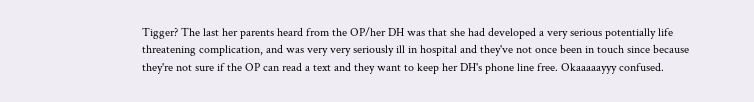Tigger? The last her parents heard from the OP/her DH was that she had developed a very serious potentially life threatening complication, and was very very seriously ill in hospital and they've not once been in touch since because they're not sure if the OP can read a text and they want to keep her DH's phone line free. Okaaaaayyy confused.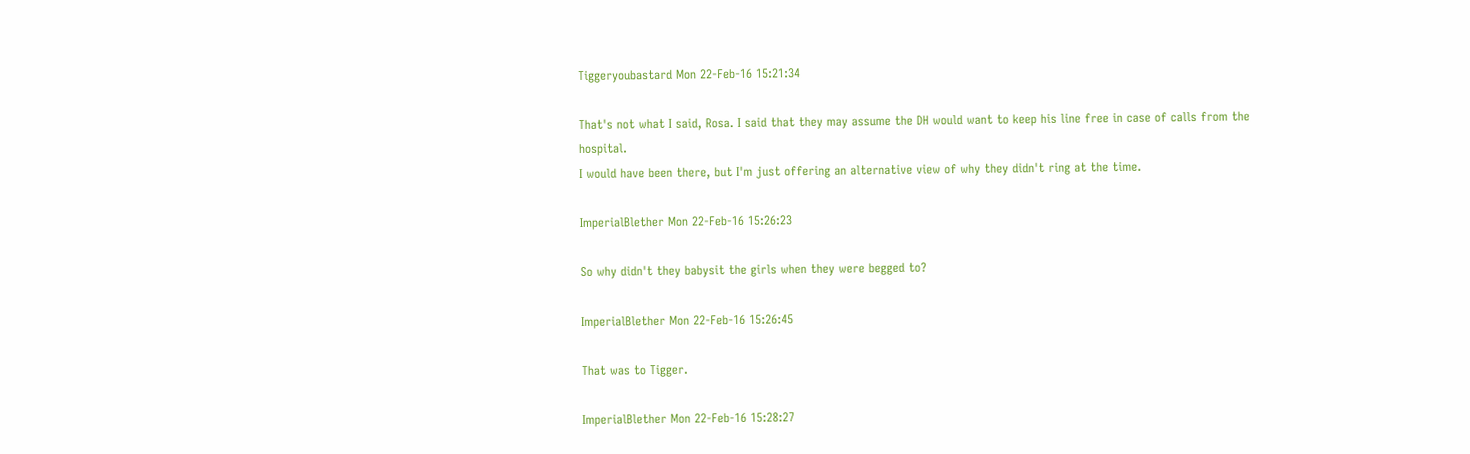Tiggeryoubastard Mon 22-Feb-16 15:21:34

That's not what I said, Rosa. I said that they may assume the DH would want to keep his line free in case of calls from the hospital.
I would have been there, but I'm just offering an alternative view of why they didn't ring at the time.

ImperialBlether Mon 22-Feb-16 15:26:23

So why didn't they babysit the girls when they were begged to?

ImperialBlether Mon 22-Feb-16 15:26:45

That was to Tigger.

ImperialBlether Mon 22-Feb-16 15:28:27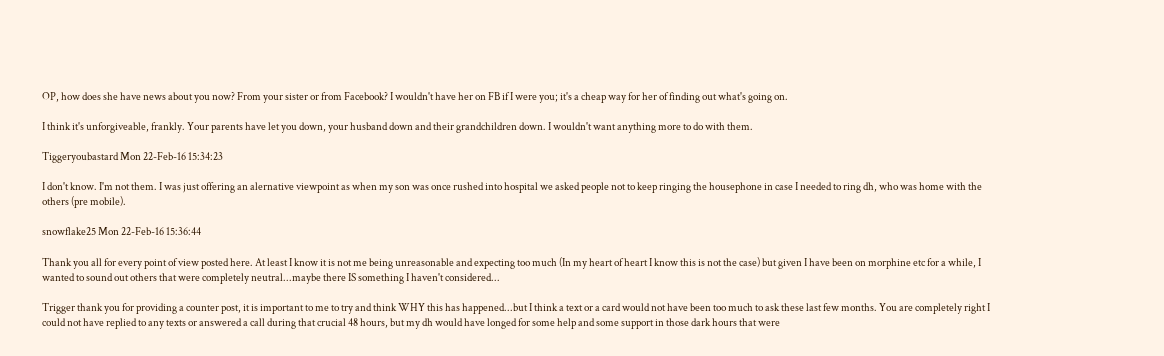OP, how does she have news about you now? From your sister or from Facebook? I wouldn't have her on FB if I were you; it's a cheap way for her of finding out what's going on.

I think it's unforgiveable, frankly. Your parents have let you down, your husband down and their grandchildren down. I wouldn't want anything more to do with them.

Tiggeryoubastard Mon 22-Feb-16 15:34:23

I don't know. I'm not them. I was just offering an alernative viewpoint as when my son was once rushed into hospital we asked people not to keep ringing the housephone in case I needed to ring dh, who was home with the others (pre mobile).

snowflake25 Mon 22-Feb-16 15:36:44

Thank you all for every point of view posted here. At least I know it is not me being unreasonable and expecting too much (In my heart of heart I know this is not the case) but given I have been on morphine etc for a while, I wanted to sound out others that were completely neutral...maybe there IS something I haven't considered...

Trigger thank you for providing a counter post, it is important to me to try and think WHY this has happened...but I think a text or a card would not have been too much to ask these last few months. You are completely right I could not have replied to any texts or answered a call during that crucial 48 hours, but my dh would have longed for some help and some support in those dark hours that were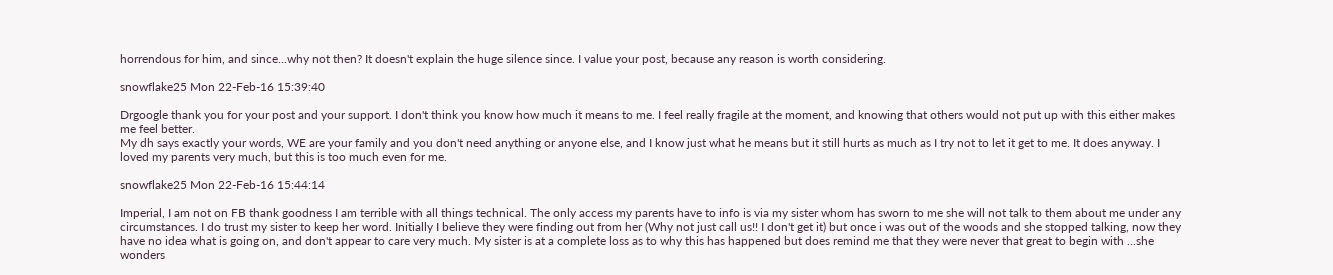horrendous for him, and since...why not then? It doesn't explain the huge silence since. I value your post, because any reason is worth considering.

snowflake25 Mon 22-Feb-16 15:39:40

Drgoogle thank you for your post and your support. I don't think you know how much it means to me. I feel really fragile at the moment, and knowing that others would not put up with this either makes me feel better.
My dh says exactly your words, WE are your family and you don't need anything or anyone else, and I know just what he means but it still hurts as much as I try not to let it get to me. It does anyway. I loved my parents very much, but this is too much even for me.

snowflake25 Mon 22-Feb-16 15:44:14

Imperial, I am not on FB thank goodness I am terrible with all things technical. The only access my parents have to info is via my sister whom has sworn to me she will not talk to them about me under any circumstances. I do trust my sister to keep her word. Initially I believe they were finding out from her (Why not just call us!! I don't get it) but once i was out of the woods and she stopped talking, now they have no idea what is going on, and don't appear to care very much. My sister is at a complete loss as to why this has happened but does remind me that they were never that great to begin with ...she wonders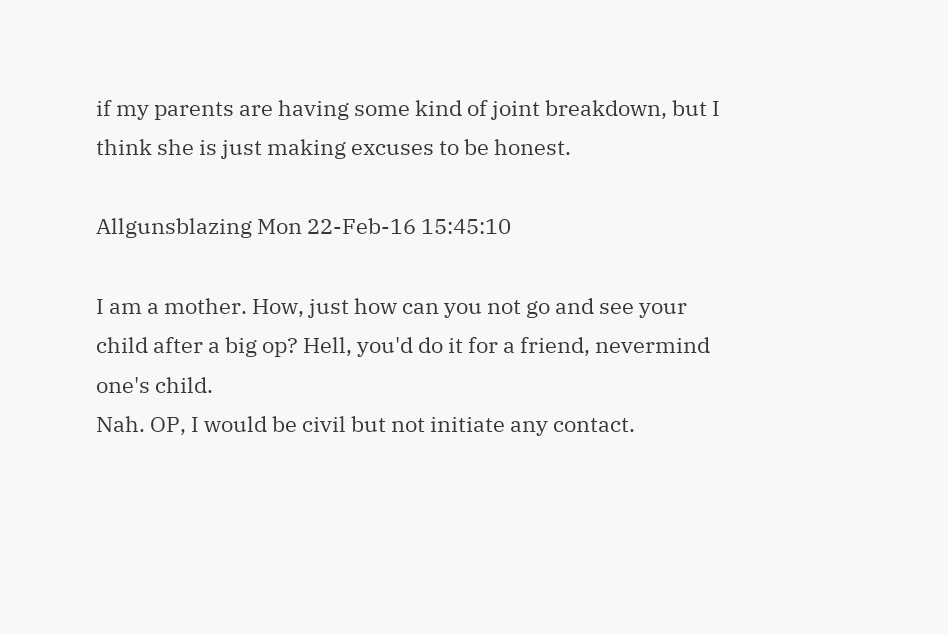if my parents are having some kind of joint breakdown, but I think she is just making excuses to be honest.

Allgunsblazing Mon 22-Feb-16 15:45:10

I am a mother. How, just how can you not go and see your child after a big op? Hell, you'd do it for a friend, nevermind one's child.
Nah. OP, I would be civil but not initiate any contact.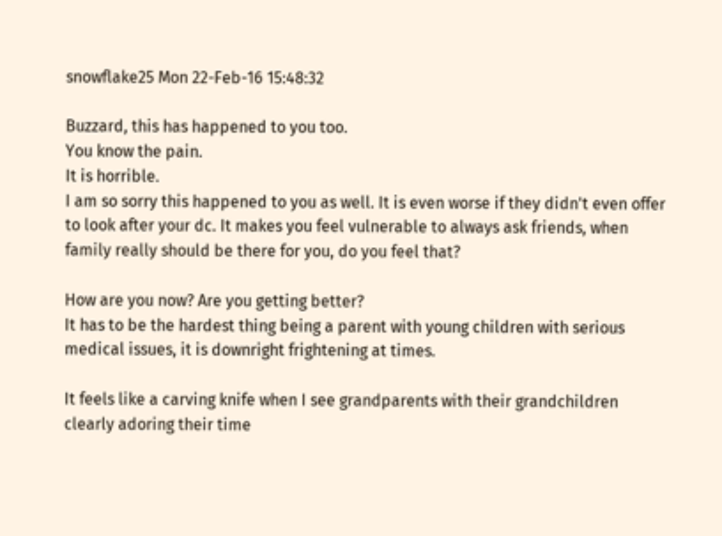snowflake25 Mon 22-Feb-16 15:48:32

Buzzard, this has happened to you too.
You know the pain.
It is horrible.
I am so sorry this happened to you as well. It is even worse if they didn't even offer to look after your dc. It makes you feel vulnerable to always ask friends, when family really should be there for you, do you feel that?

How are you now? Are you getting better?
It has to be the hardest thing being a parent with young children with serious medical issues, it is downright frightening at times.

It feels like a carving knife when I see grandparents with their grandchildren clearly adoring their time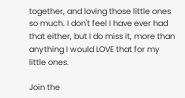together, and loving those little ones so much. I don't feel I have ever had that either, but I do miss it, more than anything I would LOVE that for my little ones.

Join the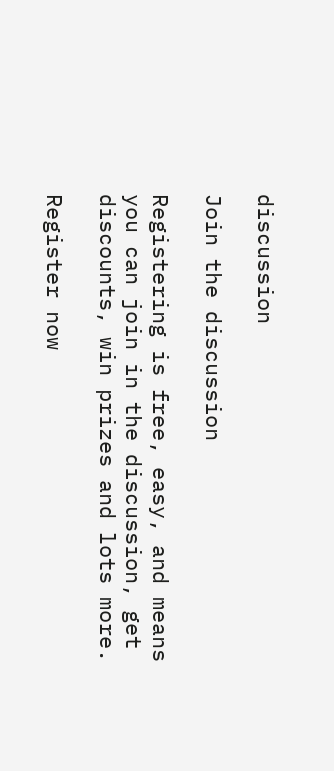discussion

Join the discussion

Registering is free, easy, and means you can join in the discussion, get discounts, win prizes and lots more.

Register now